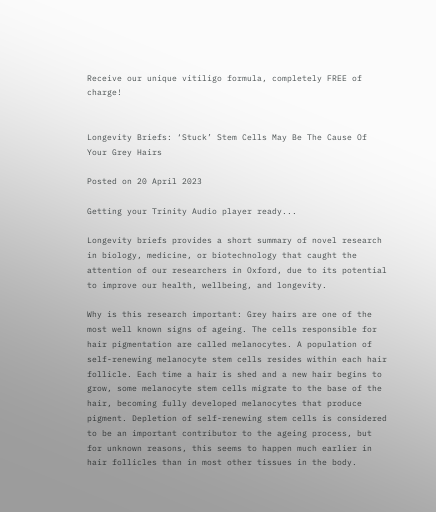Receive our unique vitiligo formula, completely FREE of charge!


Longevity Briefs: ‘Stuck’ Stem Cells May Be The Cause Of Your Grey Hairs

Posted on 20 April 2023

Getting your Trinity Audio player ready...

Longevity briefs provides a short summary of novel research in biology, medicine, or biotechnology that caught the attention of our researchers in Oxford, due to its potential to improve our health, wellbeing, and longevity.

Why is this research important: Grey hairs are one of the most well known signs of ageing. The cells responsible for hair pigmentation are called melanocytes. A population of self-renewing melanocyte stem cells resides within each hair follicle. Each time a hair is shed and a new hair begins to grow, some melanocyte stem cells migrate to the base of the hair, becoming fully developed melanocytes that produce pigment. Depletion of self-renewing stem cells is considered to be an important contributor to the ageing process, but for unknown reasons, this seems to happen much earlier in hair follicles than in most other tissues in the body.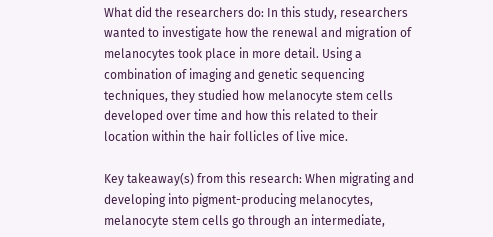What did the researchers do: In this study, researchers wanted to investigate how the renewal and migration of melanocytes took place in more detail. Using a combination of imaging and genetic sequencing techniques, they studied how melanocyte stem cells developed over time and how this related to their location within the hair follicles of live mice.

Key takeaway(s) from this research: When migrating and developing into pigment-producing melanocytes, melanocyte stem cells go through an intermediate,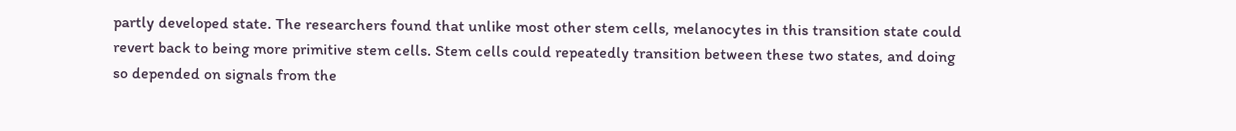partly developed state. The researchers found that unlike most other stem cells, melanocytes in this transition state could revert back to being more primitive stem cells. Stem cells could repeatedly transition between these two states, and doing so depended on signals from the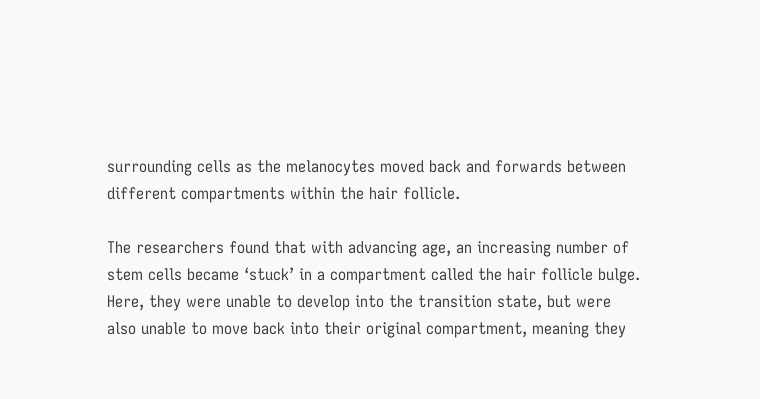surrounding cells as the melanocytes moved back and forwards between different compartments within the hair follicle.

The researchers found that with advancing age, an increasing number of stem cells became ‘stuck’ in a compartment called the hair follicle bulge. Here, they were unable to develop into the transition state, but were also unable to move back into their original compartment, meaning they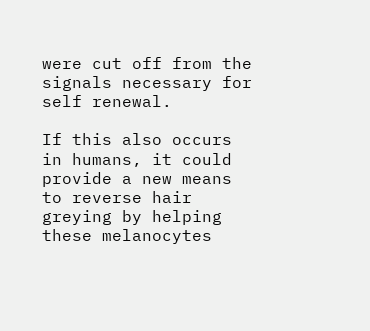were cut off from the signals necessary for self renewal.

If this also occurs in humans, it could provide a new means to reverse hair greying by helping these melanocytes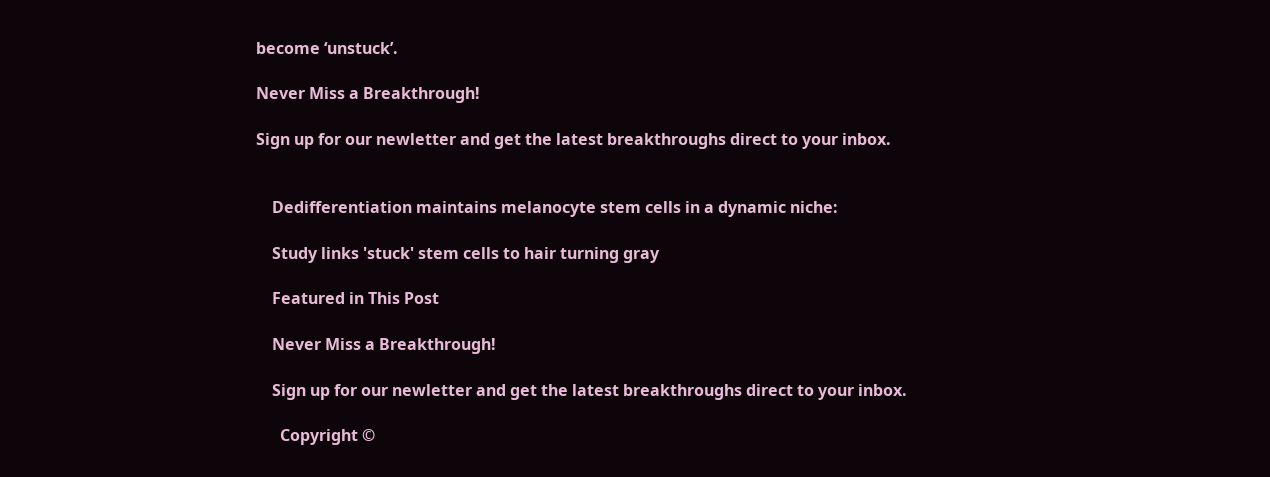become ‘unstuck’.

Never Miss a Breakthrough!

Sign up for our newletter and get the latest breakthroughs direct to your inbox.


    Dedifferentiation maintains melanocyte stem cells in a dynamic niche:

    Study links 'stuck' stem cells to hair turning gray

    Featured in This Post

    Never Miss a Breakthrough!

    Sign up for our newletter and get the latest breakthroughs direct to your inbox.

      Copyright ©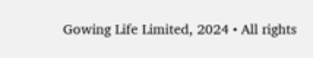Gowing Life Limited, 2024 • All rights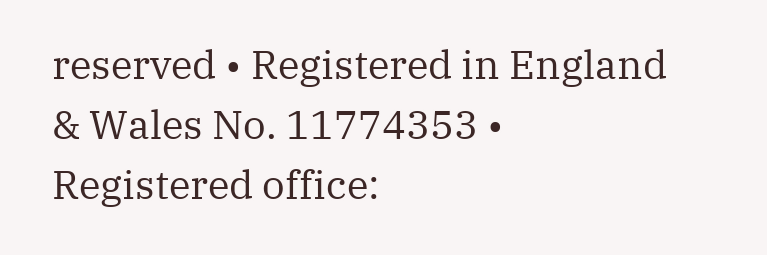reserved • Registered in England & Wales No. 11774353 • Registered office: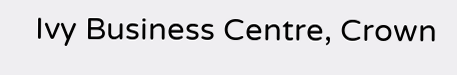Ivy Business Centre, Crown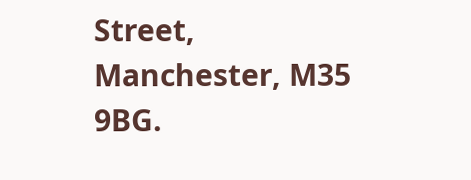Street, Manchester, M35 9BG.